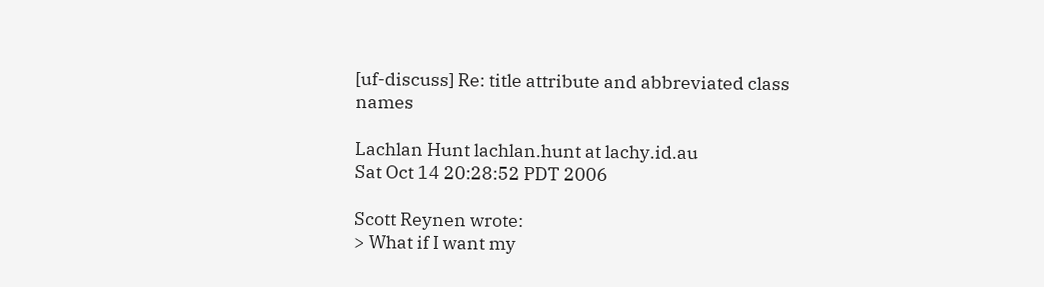[uf-discuss] Re: title attribute and abbreviated class names

Lachlan Hunt lachlan.hunt at lachy.id.au
Sat Oct 14 20:28:52 PDT 2006

Scott Reynen wrote:
> What if I want my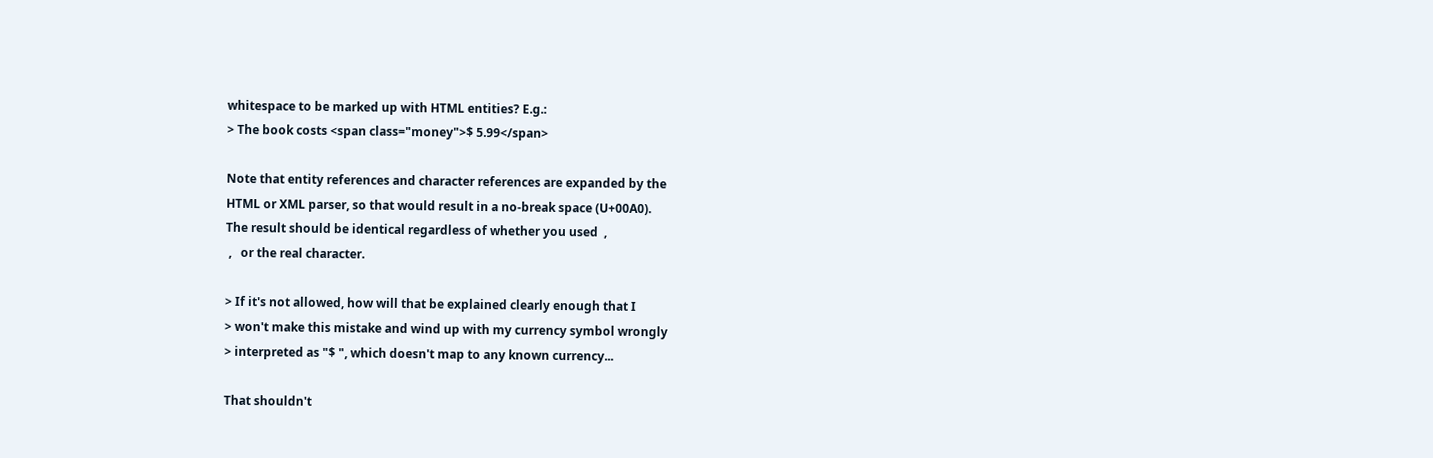whitespace to be marked up with HTML entities? E.g.:
> The book costs <span class="money">$ 5.99</span>

Note that entity references and character references are expanded by the
HTML or XML parser, so that would result in a no-break space (U+00A0).
The result should be identical regardless of whether you used  ,
 ,   or the real character.

> If it's not allowed, how will that be explained clearly enough that I
> won't make this mistake and wind up with my currency symbol wrongly
> interpreted as "$ ", which doesn't map to any known currency...

That shouldn't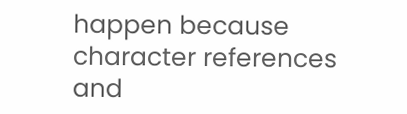happen because character references and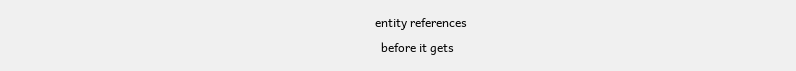entity references
  before it gets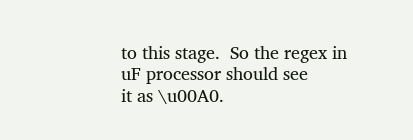to this stage.  So the regex in uF processor should see
it as \u00A0.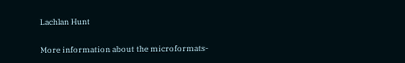Lachlan Hunt

More information about the microformats-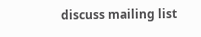discuss mailing list